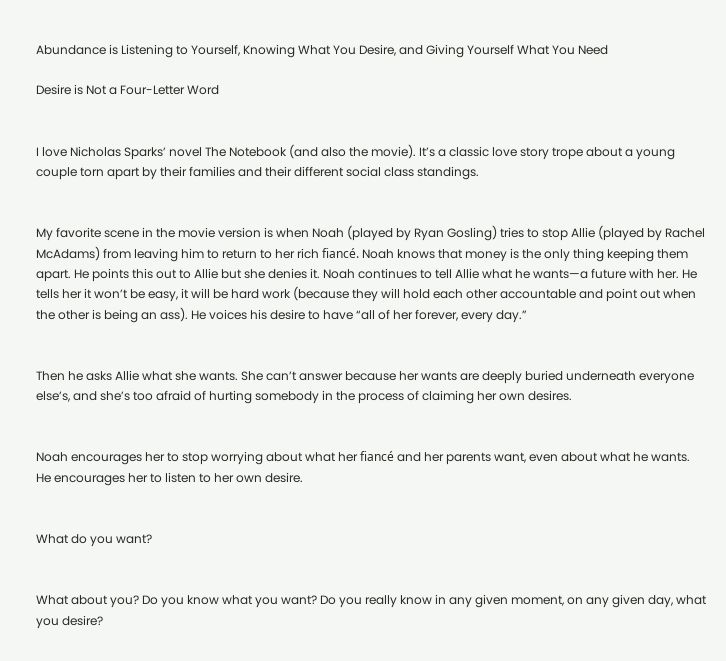Abundance is Listening to Yourself, Knowing What You Desire, and Giving Yourself What You Need

Desire is Not a Four-Letter Word


I love Nicholas Sparks’ novel The Notebook (and also the movie). It’s a classic love story trope about a young couple torn apart by their families and their different social class standings.


My favorite scene in the movie version is when Noah (played by Ryan Gosling) tries to stop Allie (played by Rachel McAdams) from leaving him to return to her rich fiancé. Noah knows that money is the only thing keeping them apart. He points this out to Allie but she denies it. Noah continues to tell Allie what he wants—a future with her. He tells her it won’t be easy, it will be hard work (because they will hold each other accountable and point out when the other is being an ass). He voices his desire to have “all of her forever, every day.”


Then he asks Allie what she wants. She can’t answer because her wants are deeply buried underneath everyone else’s, and she’s too afraid of hurting somebody in the process of claiming her own desires.


Noah encourages her to stop worrying about what her fiancé and her parents want, even about what he wants. He encourages her to listen to her own desire.


What do you want?


What about you? Do you know what you want? Do you really know in any given moment, on any given day, what you desire?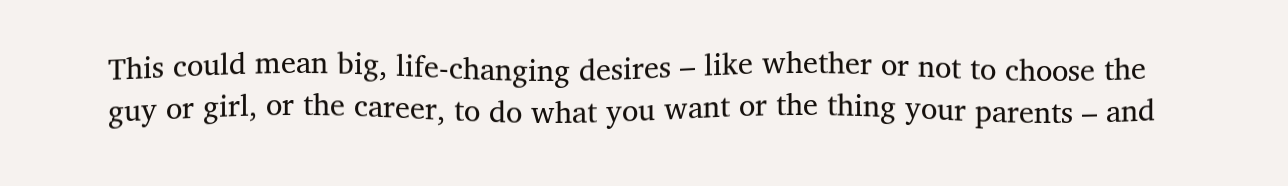This could mean big, life-changing desires – like whether or not to choose the guy or girl, or the career, to do what you want or the thing your parents – and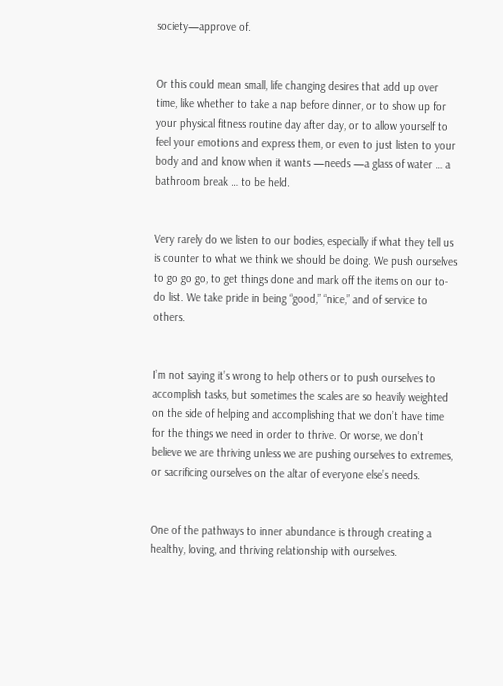society—approve of.


Or this could mean small, life changing desires that add up over time, like whether to take a nap before dinner, or to show up for your physical fitness routine day after day, or to allow yourself to feel your emotions and express them, or even to just listen to your body and and know when it wants —needs —a glass of water … a bathroom break … to be held.


Very rarely do we listen to our bodies, especially if what they tell us is counter to what we think we should be doing. We push ourselves to go go go, to get things done and mark off the items on our to-do list. We take pride in being “good,” “nice,” and of service to others.


I’m not saying it’s wrong to help others or to push ourselves to accomplish tasks, but sometimes the scales are so heavily weighted on the side of helping and accomplishing that we don’t have time for the things we need in order to thrive. Or worse, we don’t believe we are thriving unless we are pushing ourselves to extremes, or sacrificing ourselves on the altar of everyone else’s needs.


One of the pathways to inner abundance is through creating a healthy, loving, and thriving relationship with ourselves.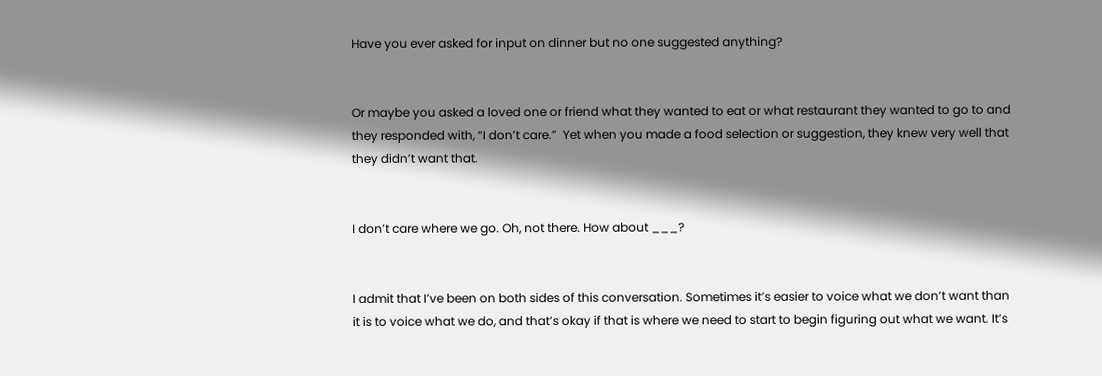Have you ever asked for input on dinner but no one suggested anything?


Or maybe you asked a loved one or friend what they wanted to eat or what restaurant they wanted to go to and they responded with, “I don’t care.”  Yet when you made a food selection or suggestion, they knew very well that they didn’t want that.


I don’t care where we go. Oh, not there. How about ___?


I admit that I’ve been on both sides of this conversation. Sometimes it’s easier to voice what we don’t want than it is to voice what we do, and that’s okay if that is where we need to start to begin figuring out what we want. It’s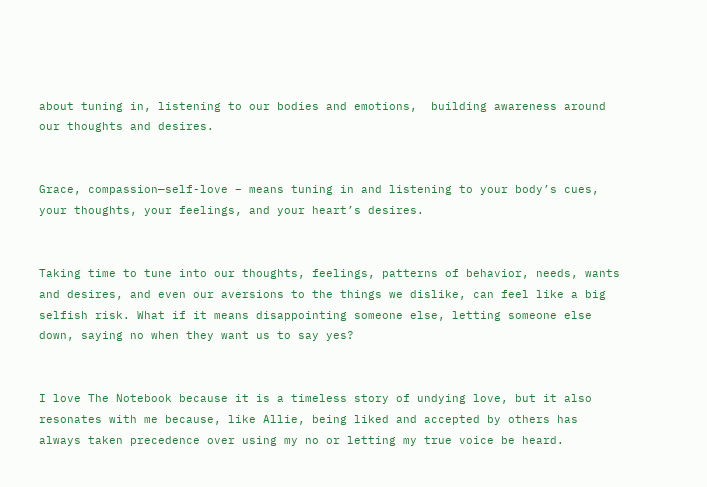about tuning in, listening to our bodies and emotions,  building awareness around our thoughts and desires.


Grace, compassion—self-love – means tuning in and listening to your body’s cues, your thoughts, your feelings, and your heart’s desires.


Taking time to tune into our thoughts, feelings, patterns of behavior, needs, wants and desires, and even our aversions to the things we dislike, can feel like a big selfish risk. What if it means disappointing someone else, letting someone else down, saying no when they want us to say yes?


I love The Notebook because it is a timeless story of undying love, but it also resonates with me because, like Allie, being liked and accepted by others has always taken precedence over using my no or letting my true voice be heard.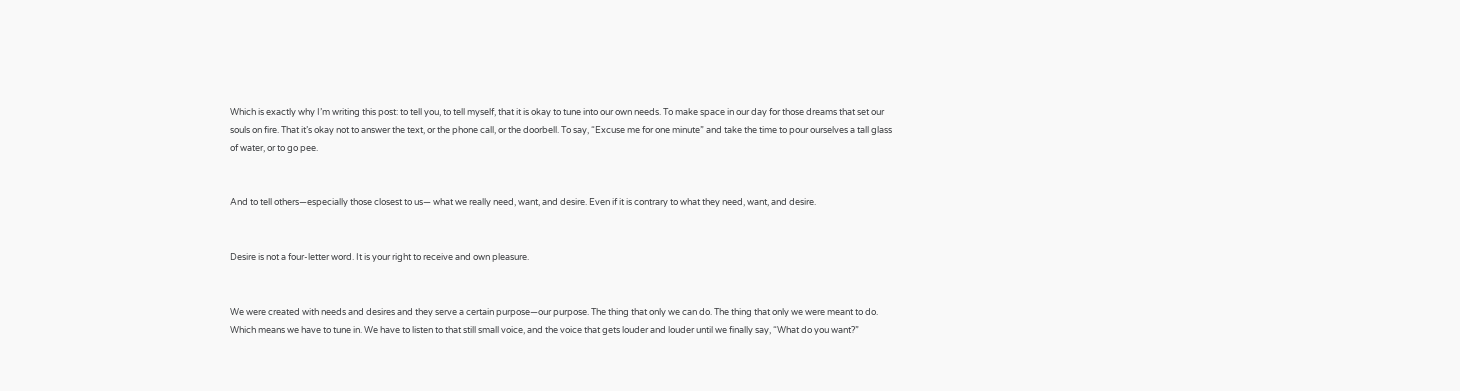Which is exactly why I’m writing this post: to tell you, to tell myself, that it is okay to tune into our own needs. To make space in our day for those dreams that set our souls on fire. That it’s okay not to answer the text, or the phone call, or the doorbell. To say, “Excuse me for one minute” and take the time to pour ourselves a tall glass of water, or to go pee.


And to tell others—especially those closest to us— what we really need, want, and desire. Even if it is contrary to what they need, want, and desire.


Desire is not a four-letter word. It is your right to receive and own pleasure.


We were created with needs and desires and they serve a certain purpose—our purpose. The thing that only we can do. The thing that only we were meant to do. Which means we have to tune in. We have to listen to that still small voice, and the voice that gets louder and louder until we finally say, “What do you want?”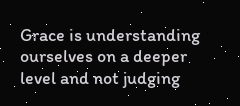Grace is understanding ourselves on a deeper level and not judging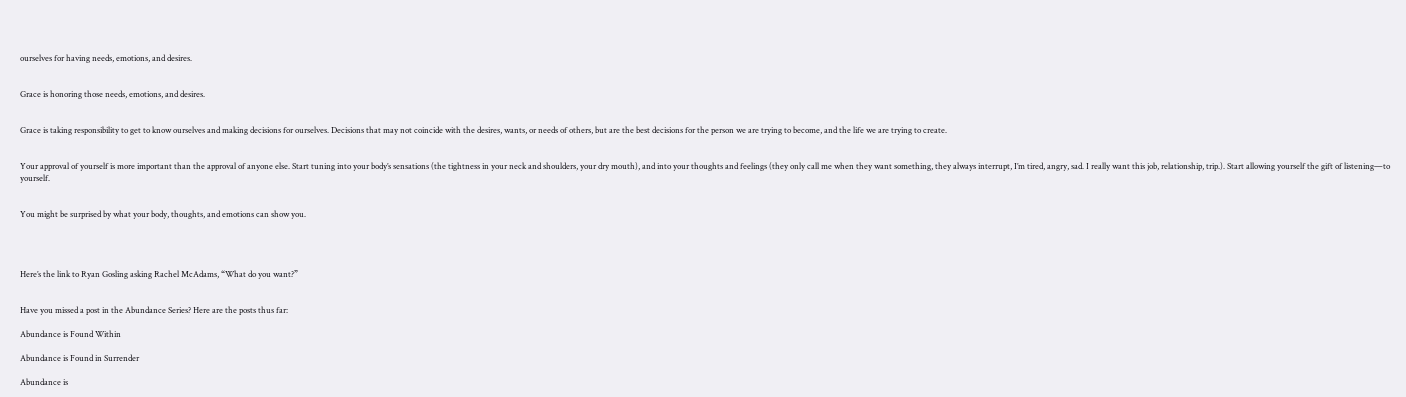ourselves for having needs, emotions, and desires.


Grace is honoring those needs, emotions, and desires.


Grace is taking responsibility to get to know ourselves and making decisions for ourselves. Decisions that may not coincide with the desires, wants, or needs of others, but are the best decisions for the person we are trying to become, and the life we are trying to create.


Your approval of yourself is more important than the approval of anyone else. Start tuning into your body’s sensations (the tightness in your neck and shoulders, your dry mouth), and into your thoughts and feelings (they only call me when they want something, they always interrupt, I’m tired, angry, sad. I really want this job, relationship, trip.). Start allowing yourself the gift of listening—to yourself.


You might be surprised by what your body, thoughts, and emotions can show you.




Here’s the link to Ryan Gosling asking Rachel McAdams, “What do you want?”


Have you missed a post in the Abundance Series? Here are the posts thus far:

Abundance is Found Within

Abundance is Found in Surrender

Abundance is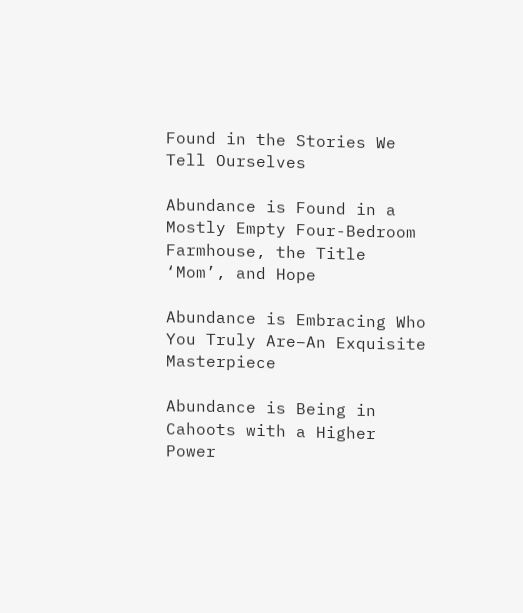Found in the Stories We Tell Ourselves

Abundance is Found in a Mostly Empty Four-Bedroom Farmhouse, the Title ‘Mom’, and Hope

Abundance is Embracing Who You Truly Are–An Exquisite Masterpiece

Abundance is Being in Cahoots with a Higher Power